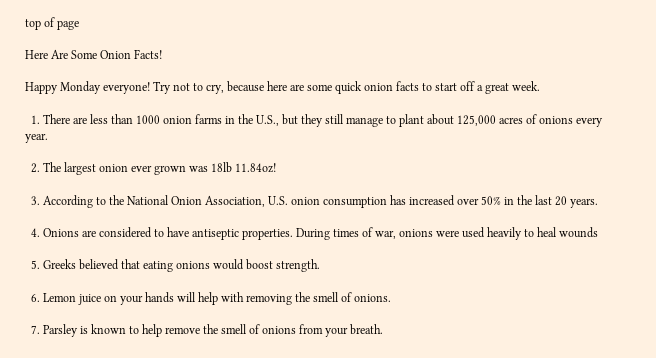top of page

Here Are Some Onion Facts!

Happy Monday everyone! Try not to cry, because here are some quick onion facts to start off a great week.

  1. There are less than 1000 onion farms in the U.S., but they still manage to plant about 125,000 acres of onions every year.

  2. The largest onion ever grown was 18lb 11.84oz!

  3. According to the National Onion Association, U.S. onion consumption has increased over 50% in the last 20 years.

  4. Onions are considered to have antiseptic properties. During times of war, onions were used heavily to heal wounds

  5. Greeks believed that eating onions would boost strength.

  6. Lemon juice on your hands will help with removing the smell of onions.

  7. Parsley is known to help remove the smell of onions from your breath.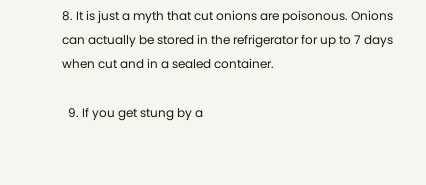8. It is just a myth that cut onions are poisonous. Onions can actually be stored in the refrigerator for up to 7 days when cut and in a sealed container.

  9. If you get stung by a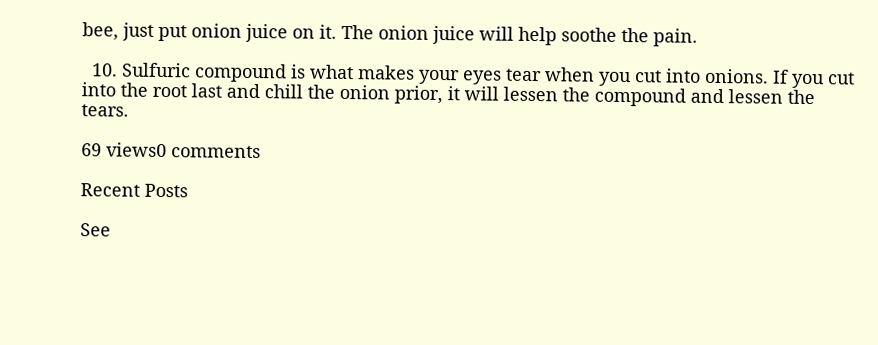bee, just put onion juice on it. The onion juice will help soothe the pain.

  10. Sulfuric compound is what makes your eyes tear when you cut into onions. If you cut into the root last and chill the onion prior, it will lessen the compound and lessen the tears.

69 views0 comments

Recent Posts

See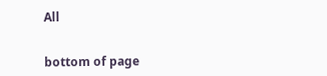All


bottom of page